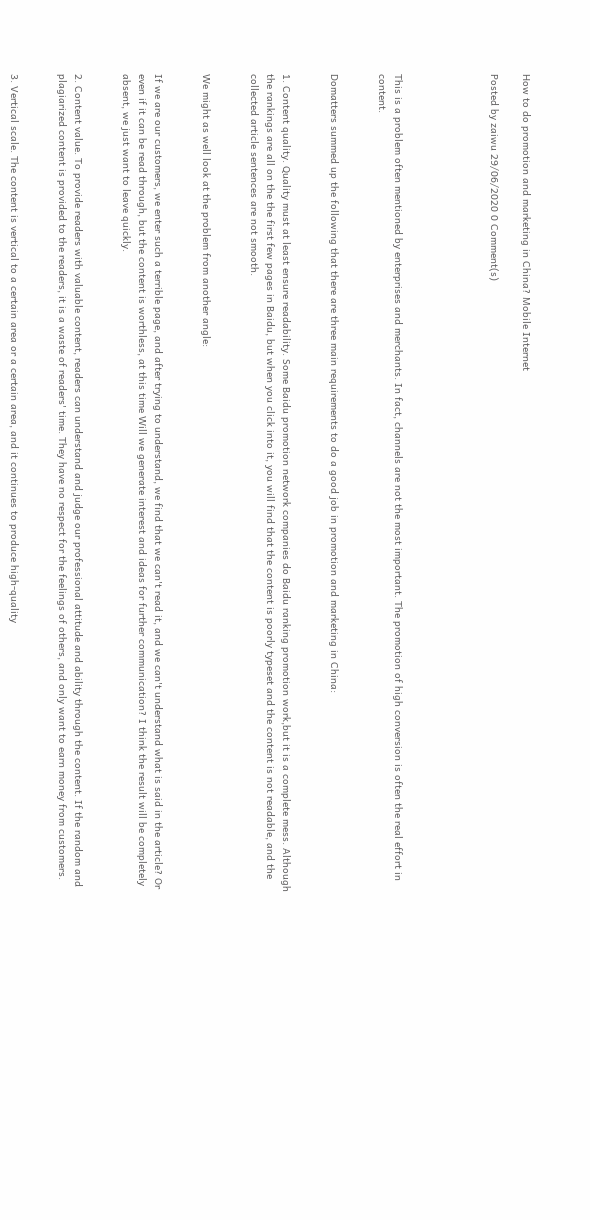How to do promotion and marketing in China? Mobile Internet

Posted by zaiwu 29/06/2020 0 Comment(s)





This is a problem often mentioned by enterprises and merchants. In fact, channels are not the most important. The promotion of high conversion is often the real effort in content.


Domatters summed up the following that there are three main requirements to do a good job in promotion and marketing in China:


1. Content quality. Quality must at least ensure readability. Some Baidu promotion network companies do Baidu ranking promotion work,but it is a complete mess. Although the rankings are all on the the first few pages in Baidu, but when you click into it, you will find that the content is poorly typeset and the content is not readable, and the collected article sentences are not smooth.


We might as well look at the problem from another angle:


If we are our customers, we enter such a terrible page, and after trying to understand, we find that we can't read it, and we can't understand what is said in the article? Or even if it can be read through, but the content is worthless, at this time Will we generate interest and ideas for further communication? I think the result will be completely absent, we just want to leave quickly.


2. Content value. To provide readers with valuable content, readers can understand and judge our professional attitude and ability through the content. If the random and plagiarized content is provided to the readers, it is a waste of readers' time. They have no respect for the feelings of others, and only want to earn money from customers.


3. Vertical scale. The content is vertical to a certain area or a certain area, and it continues to produce high-quality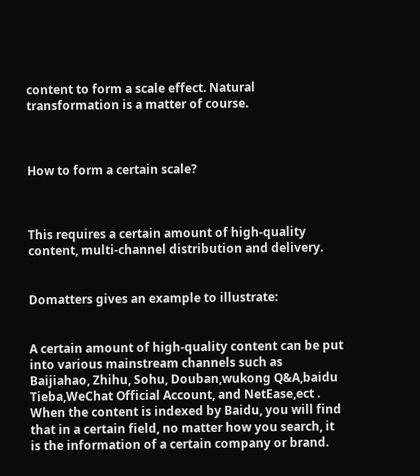content to form a scale effect. Natural transformation is a matter of course.



How to form a certain scale?



This requires a certain amount of high-quality content, multi-channel distribution and delivery.


Domatters gives an example to illustrate:


A certain amount of high-quality content can be put into various mainstream channels such as Baijiahao, Zhihu, Sohu, Douban,wukong Q&A,baidu Tieba,WeChat Official Account, and NetEase,ect . When the content is indexed by Baidu, you will find that in a certain field, no matter how you search, it is the information of a certain company or brand.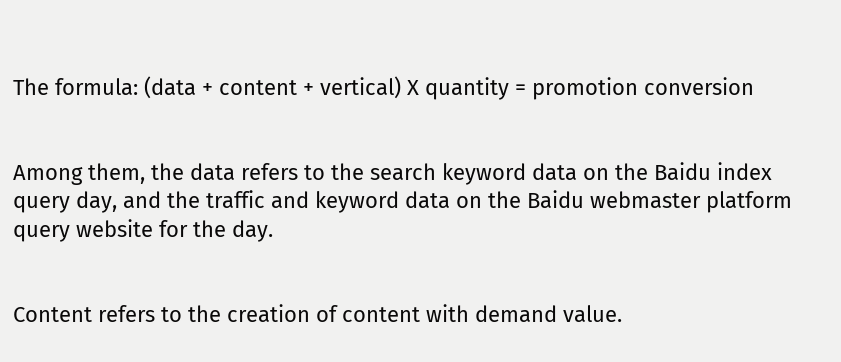The formula: (data + content + vertical) X quantity = promotion conversion


Among them, the data refers to the search keyword data on the Baidu index query day, and the traffic and keyword data on the Baidu webmaster platform query website for the day.


Content refers to the creation of content with demand value.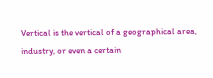Vertical is the vertical of a geographical area, industry, or even a certain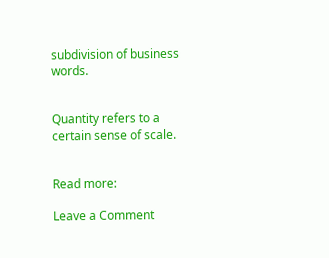subdivision of business words.


Quantity refers to a certain sense of scale.


Read more:

Leave a Comment